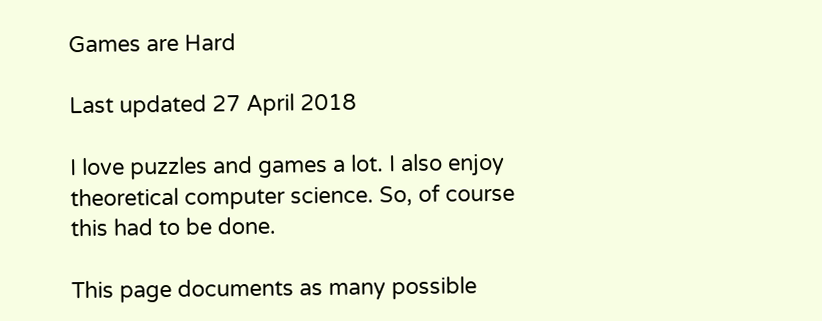Games are Hard

Last updated 27 April 2018

I love puzzles and games a lot. I also enjoy theoretical computer science. So, of course this had to be done.

This page documents as many possible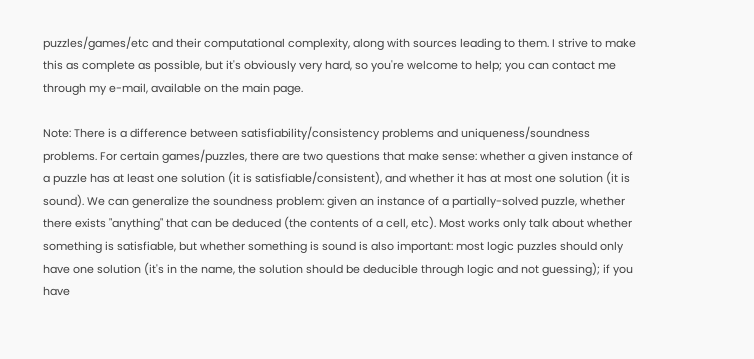puzzles/games/etc and their computational complexity, along with sources leading to them. I strive to make this as complete as possible, but it's obviously very hard, so you're welcome to help; you can contact me through my e-mail, available on the main page.

Note: There is a difference between satisfiability/consistency problems and uniqueness/soundness problems. For certain games/puzzles, there are two questions that make sense: whether a given instance of a puzzle has at least one solution (it is satisfiable/consistent), and whether it has at most one solution (it is sound). We can generalize the soundness problem: given an instance of a partially-solved puzzle, whether there exists "anything" that can be deduced (the contents of a cell, etc). Most works only talk about whether something is satisfiable, but whether something is sound is also important: most logic puzzles should only have one solution (it's in the name, the solution should be deducible through logic and not guessing); if you have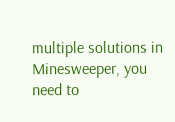multiple solutions in Minesweeper, you need to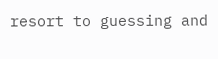resort to guessing and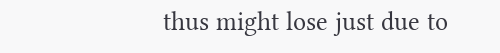thus might lose just due to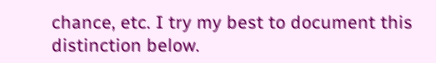chance, etc. I try my best to document this distinction below.